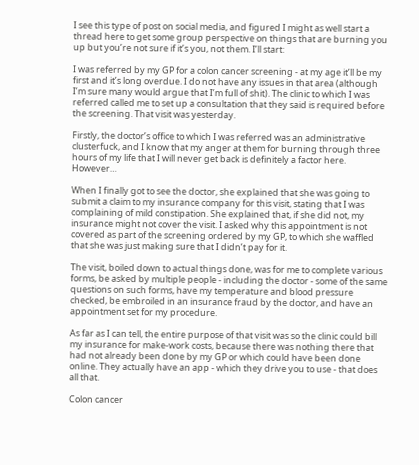I see this type of post on social media, and figured I might as well start a thread here to get some group perspective on things that are burning you up but you’re not sure if it’s you, not them. I’ll start:

I was referred by my GP for a colon cancer screening - at my age it’ll be my first and it’s long overdue. I do not have any issues in that area (although I’m sure many would argue that I’m full of shit). The clinic to which I was referred called me to set up a consultation that they said is required before the screening. That visit was yesterday.

Firstly, the doctor’s office to which I was referred was an administrative clusterfuck, and I know that my anger at them for burning through three hours of my life that I will never get back is definitely a factor here. However…

When I finally got to see the doctor, she explained that she was going to submit a claim to my insurance company for this visit, stating that I was complaining of mild constipation. She explained that, if she did not, my insurance might not cover the visit. I asked why this appointment is not covered as part of the screening ordered by my GP, to which she waffled that she was just making sure that I didn’t pay for it.

The visit, boiled down to actual things done, was for me to complete various forms, be asked by multiple people - including the doctor - some of the same questions on such forms, have my temperature and blood pressure checked, be embroiled in an insurance fraud by the doctor, and have an appointment set for my procedure.

As far as I can tell, the entire purpose of that visit was so the clinic could bill my insurance for make-work costs, because there was nothing there that had not already been done by my GP or which could have been done online. They actually have an app - which they drive you to use - that does all that.

Colon cancer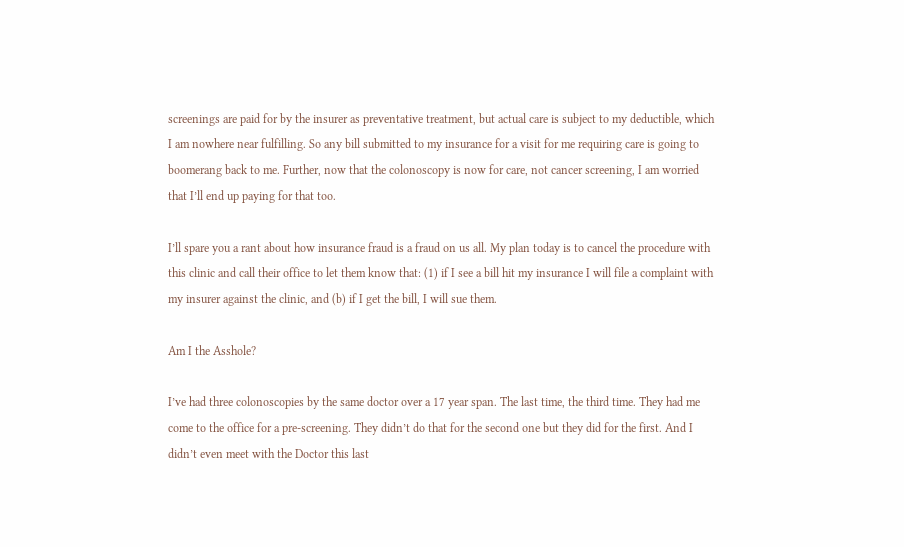screenings are paid for by the insurer as preventative treatment, but actual care is subject to my deductible, which I am nowhere near fulfilling. So any bill submitted to my insurance for a visit for me requiring care is going to boomerang back to me. Further, now that the colonoscopy is now for care, not cancer screening, I am worried that I’ll end up paying for that too.

I’ll spare you a rant about how insurance fraud is a fraud on us all. My plan today is to cancel the procedure with this clinic and call their office to let them know that: (1) if I see a bill hit my insurance I will file a complaint with my insurer against the clinic, and (b) if I get the bill, I will sue them.

Am I the Asshole?

I’ve had three colonoscopies by the same doctor over a 17 year span. The last time, the third time. They had me come to the office for a pre-screening. They didn’t do that for the second one but they did for the first. And I didn’t even meet with the Doctor this last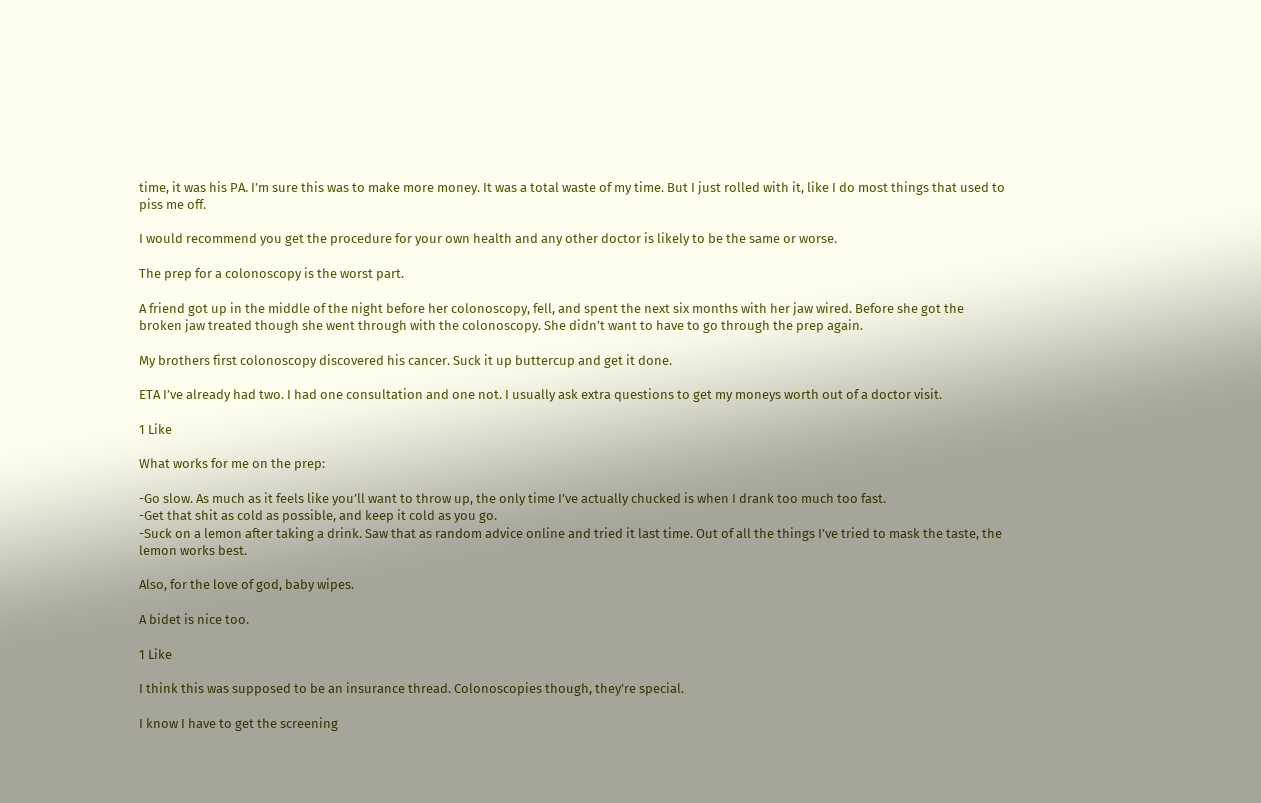time, it was his PA. I’m sure this was to make more money. It was a total waste of my time. But I just rolled with it, like I do most things that used to piss me off.

I would recommend you get the procedure for your own health and any other doctor is likely to be the same or worse.

The prep for a colonoscopy is the worst part.

A friend got up in the middle of the night before her colonoscopy, fell, and spent the next six months with her jaw wired. Before she got the broken jaw treated though she went through with the colonoscopy. She didn’t want to have to go through the prep again.

My brothers first colonoscopy discovered his cancer. Suck it up buttercup and get it done.

ETA I’ve already had two. I had one consultation and one not. I usually ask extra questions to get my moneys worth out of a doctor visit.

1 Like

What works for me on the prep:

-Go slow. As much as it feels like you’ll want to throw up, the only time I’ve actually chucked is when I drank too much too fast.
-Get that shit as cold as possible, and keep it cold as you go.
-Suck on a lemon after taking a drink. Saw that as random advice online and tried it last time. Out of all the things I’ve tried to mask the taste, the lemon works best.

Also, for the love of god, baby wipes.

A bidet is nice too.

1 Like

I think this was supposed to be an insurance thread. Colonoscopies though, they’re special.

I know I have to get the screening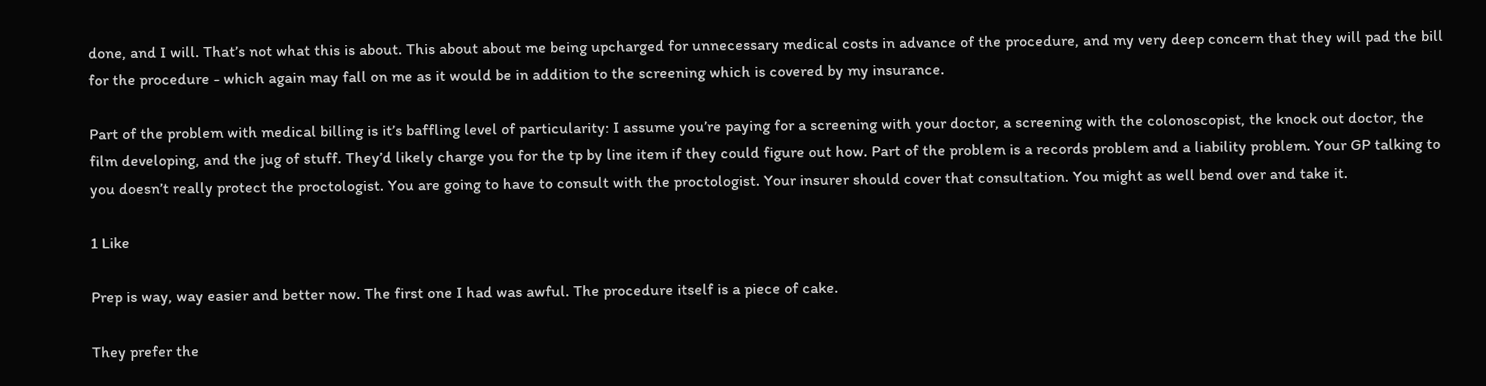done, and I will. That’s not what this is about. This about about me being upcharged for unnecessary medical costs in advance of the procedure, and my very deep concern that they will pad the bill for the procedure - which again may fall on me as it would be in addition to the screening which is covered by my insurance.

Part of the problem with medical billing is it’s baffling level of particularity: I assume you’re paying for a screening with your doctor, a screening with the colonoscopist, the knock out doctor, the film developing, and the jug of stuff. They’d likely charge you for the tp by line item if they could figure out how. Part of the problem is a records problem and a liability problem. Your GP talking to you doesn’t really protect the proctologist. You are going to have to consult with the proctologist. Your insurer should cover that consultation. You might as well bend over and take it.

1 Like

Prep is way, way easier and better now. The first one I had was awful. The procedure itself is a piece of cake.

They prefer the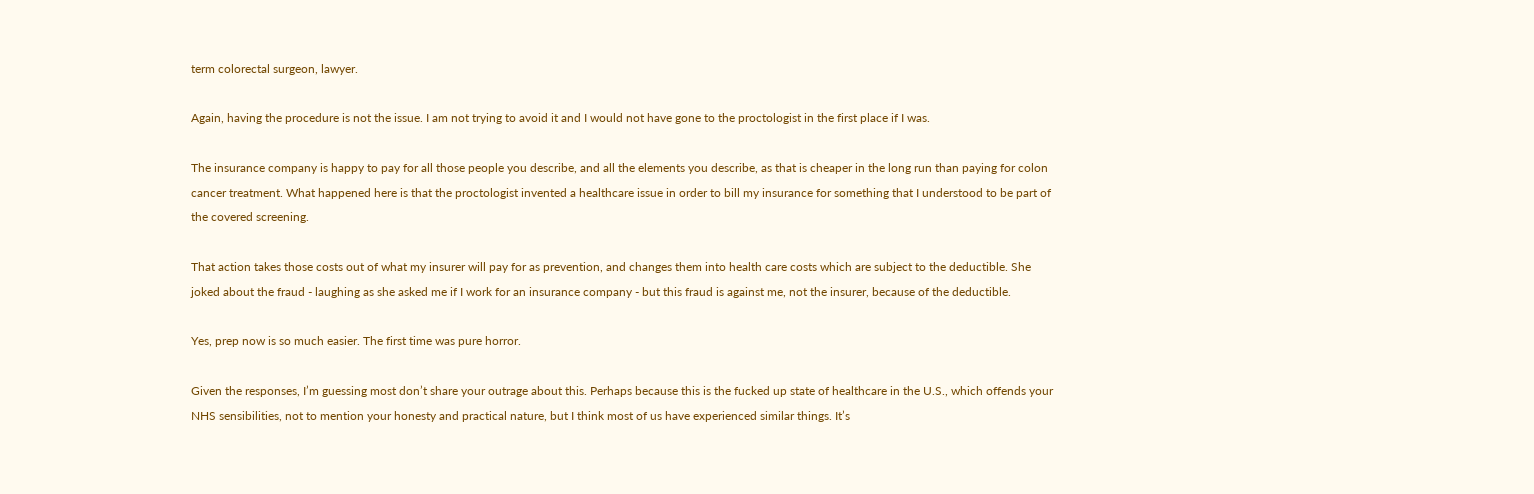term colorectal surgeon, lawyer.

Again, having the procedure is not the issue. I am not trying to avoid it and I would not have gone to the proctologist in the first place if I was.

The insurance company is happy to pay for all those people you describe, and all the elements you describe, as that is cheaper in the long run than paying for colon cancer treatment. What happened here is that the proctologist invented a healthcare issue in order to bill my insurance for something that I understood to be part of the covered screening.

That action takes those costs out of what my insurer will pay for as prevention, and changes them into health care costs which are subject to the deductible. She joked about the fraud - laughing as she asked me if I work for an insurance company - but this fraud is against me, not the insurer, because of the deductible.

Yes, prep now is so much easier. The first time was pure horror.

Given the responses, I’m guessing most don’t share your outrage about this. Perhaps because this is the fucked up state of healthcare in the U.S., which offends your NHS sensibilities, not to mention your honesty and practical nature, but I think most of us have experienced similar things. It’s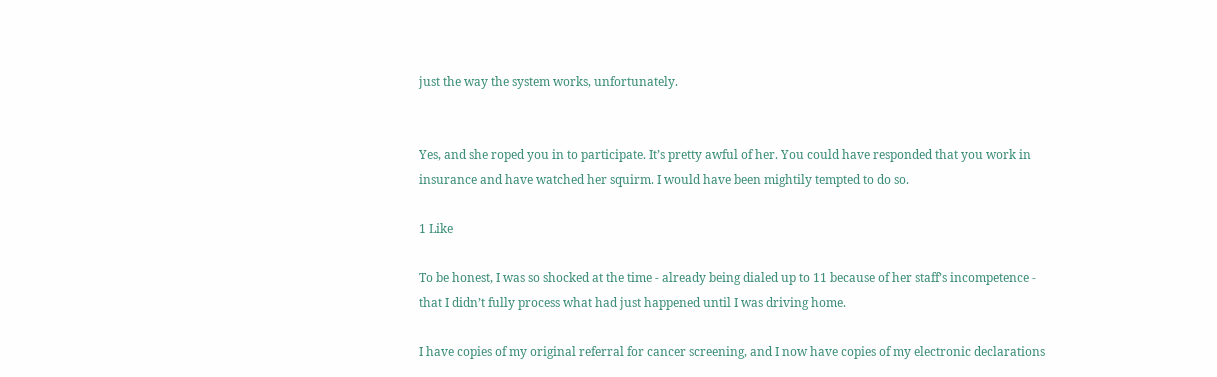just the way the system works, unfortunately.


Yes, and she roped you in to participate. It’s pretty awful of her. You could have responded that you work in insurance and have watched her squirm. I would have been mightily tempted to do so.

1 Like

To be honest, I was so shocked at the time - already being dialed up to 11 because of her staff’s incompetence - that I didn’t fully process what had just happened until I was driving home.

I have copies of my original referral for cancer screening, and I now have copies of my electronic declarations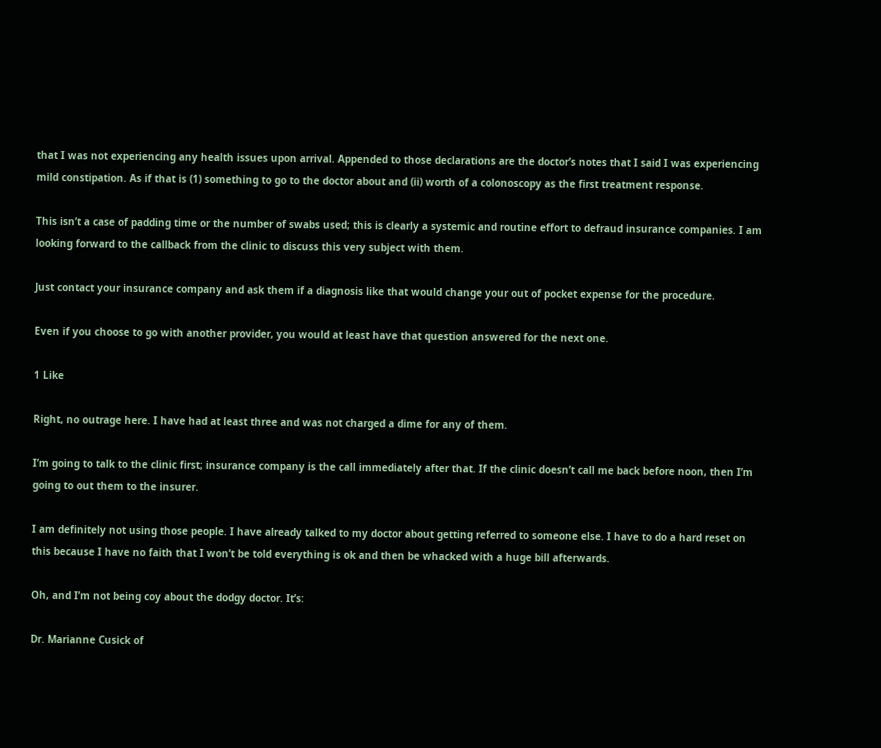that I was not experiencing any health issues upon arrival. Appended to those declarations are the doctor’s notes that I said I was experiencing mild constipation. As if that is (1) something to go to the doctor about and (ii) worth of a colonoscopy as the first treatment response.

This isn’t a case of padding time or the number of swabs used; this is clearly a systemic and routine effort to defraud insurance companies. I am looking forward to the callback from the clinic to discuss this very subject with them.

Just contact your insurance company and ask them if a diagnosis like that would change your out of pocket expense for the procedure.

Even if you choose to go with another provider, you would at least have that question answered for the next one.

1 Like

Right, no outrage here. I have had at least three and was not charged a dime for any of them.

I’m going to talk to the clinic first; insurance company is the call immediately after that. If the clinic doesn’t call me back before noon, then I’m going to out them to the insurer.

I am definitely not using those people. I have already talked to my doctor about getting referred to someone else. I have to do a hard reset on this because I have no faith that I won’t be told everything is ok and then be whacked with a huge bill afterwards.

Oh, and I’m not being coy about the dodgy doctor. It’s:

Dr. Marianne Cusick of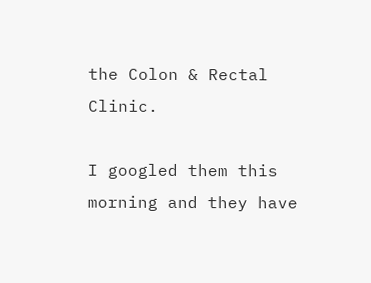the Colon & Rectal Clinic.

I googled them this morning and they have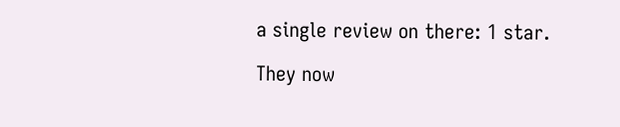a single review on there: 1 star.

They now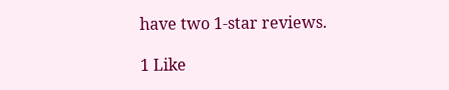have two 1-star reviews.

1 Like